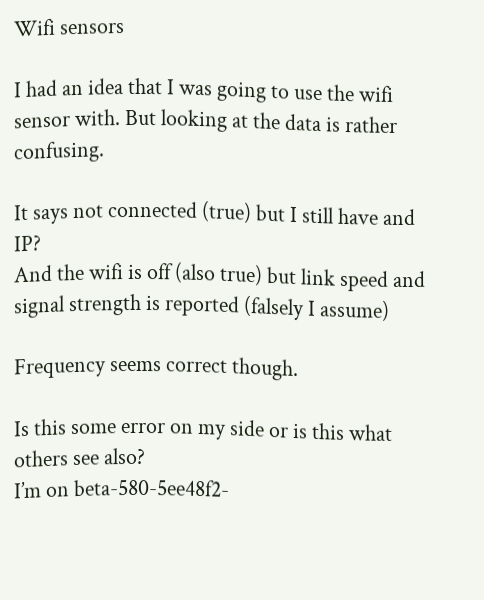Wifi sensors

I had an idea that I was going to use the wifi sensor with. But looking at the data is rather confusing.

It says not connected (true) but I still have and IP?
And the wifi is off (also true) but link speed and signal strength is reported (falsely I assume)

Frequency seems correct though.

Is this some error on my side or is this what others see also?
I’m on beta-580-5ee48f2-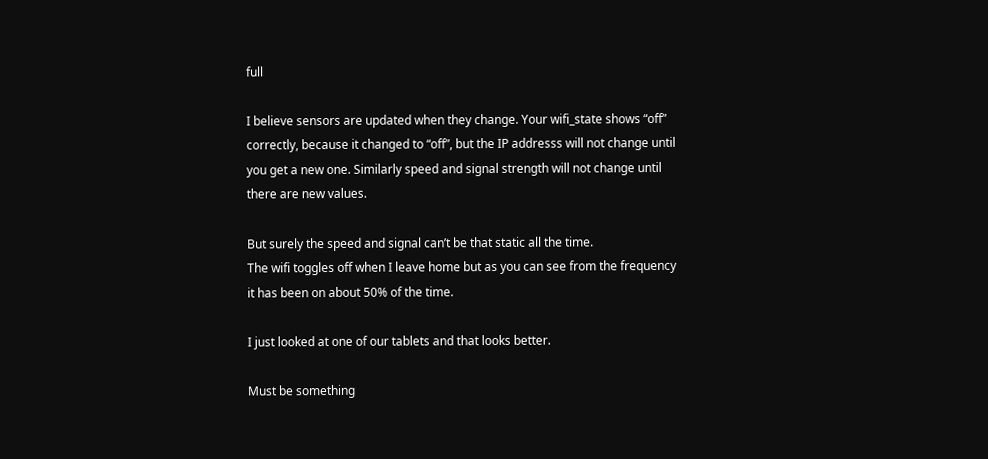full

I believe sensors are updated when they change. Your wifi_state shows “off” correctly, because it changed to “off”, but the IP addresss will not change until you get a new one. Similarly speed and signal strength will not change until there are new values.

But surely the speed and signal can’t be that static all the time.
The wifi toggles off when I leave home but as you can see from the frequency it has been on about 50% of the time.

I just looked at one of our tablets and that looks better.

Must be something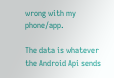wrong with my phone/app.

The data is whatever the Android Api sends